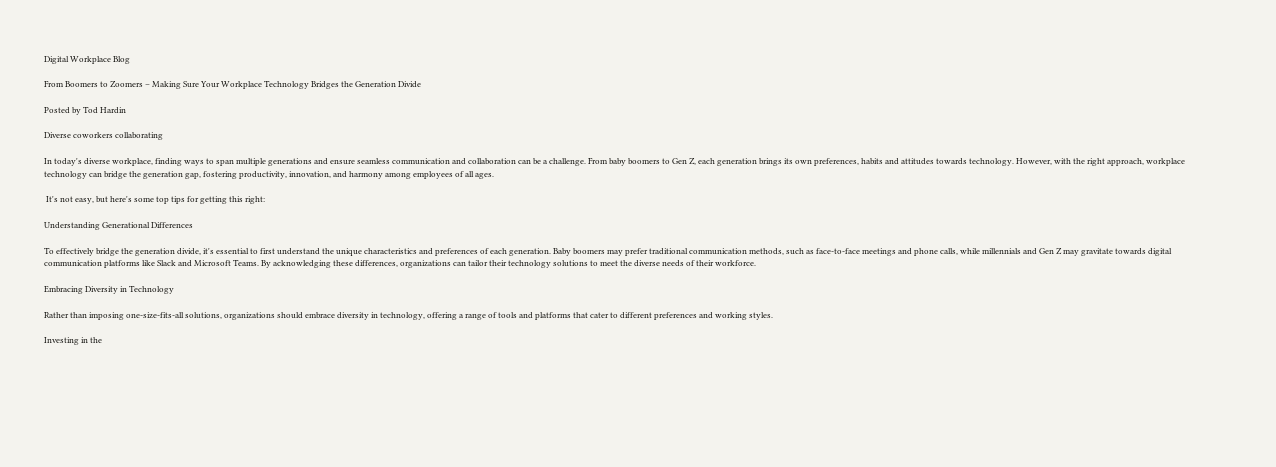Digital Workplace Blog

From Boomers to Zoomers – Making Sure Your Workplace Technology Bridges the Generation Divide

Posted by Tod Hardin

Diverse coworkers collaborating

In today's diverse workplace, finding ways to span multiple generations and ensure seamless communication and collaboration can be a challenge. From baby boomers to Gen Z, each generation brings its own preferences, habits and attitudes towards technology. However, with the right approach, workplace technology can bridge the generation gap, fostering productivity, innovation, and harmony among employees of all ages.

 It's not easy, but here's some top tips for getting this right:

Understanding Generational Differences

To effectively bridge the generation divide, it's essential to first understand the unique characteristics and preferences of each generation. Baby boomers may prefer traditional communication methods, such as face-to-face meetings and phone calls, while millennials and Gen Z may gravitate towards digital communication platforms like Slack and Microsoft Teams. By acknowledging these differences, organizations can tailor their technology solutions to meet the diverse needs of their workforce.

Embracing Diversity in Technology

Rather than imposing one-size-fits-all solutions, organizations should embrace diversity in technology, offering a range of tools and platforms that cater to different preferences and working styles.

Investing in the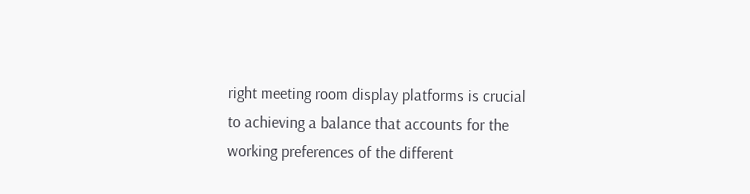right meeting room display platforms is crucial to achieving a balance that accounts for the working preferences of the different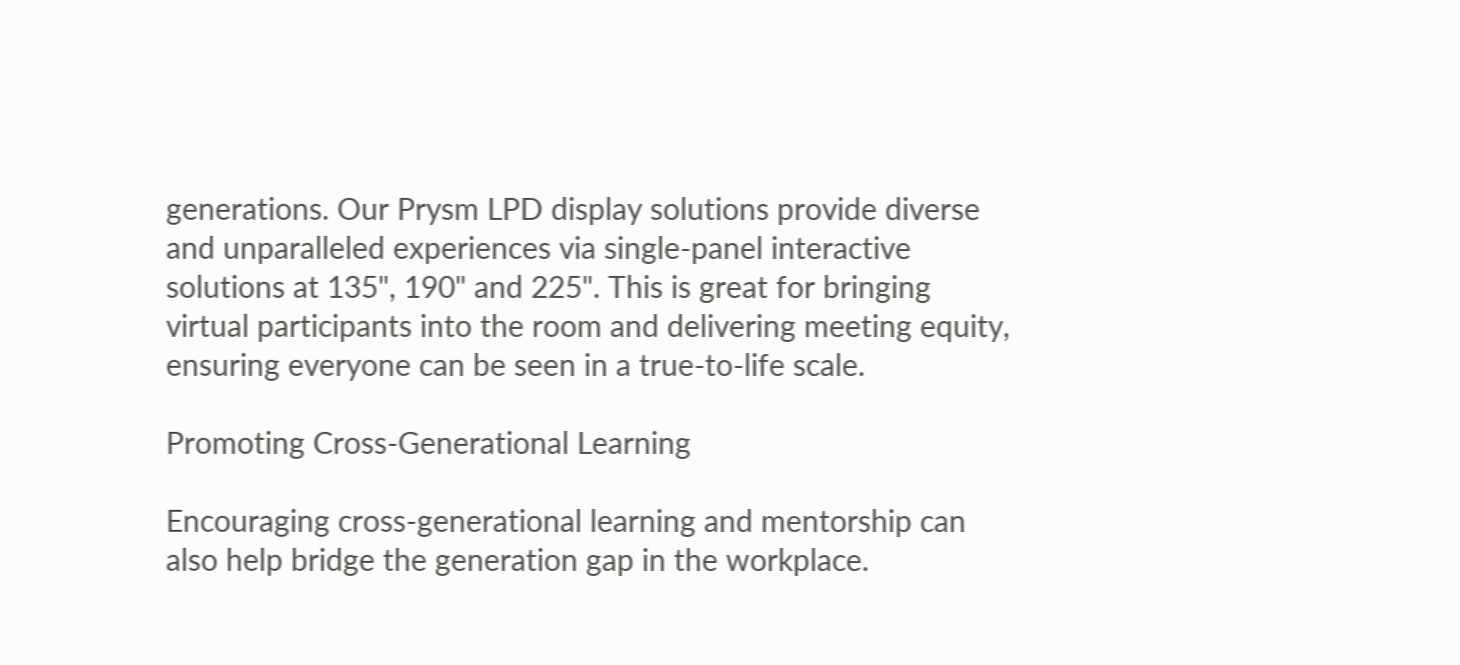generations. Our Prysm LPD display solutions provide diverse and unparalleled experiences via single-panel interactive solutions at 135", 190" and 225". This is great for bringing virtual participants into the room and delivering meeting equity, ensuring everyone can be seen in a true-to-life scale.

Promoting Cross-Generational Learning

Encouraging cross-generational learning and mentorship can also help bridge the generation gap in the workplace.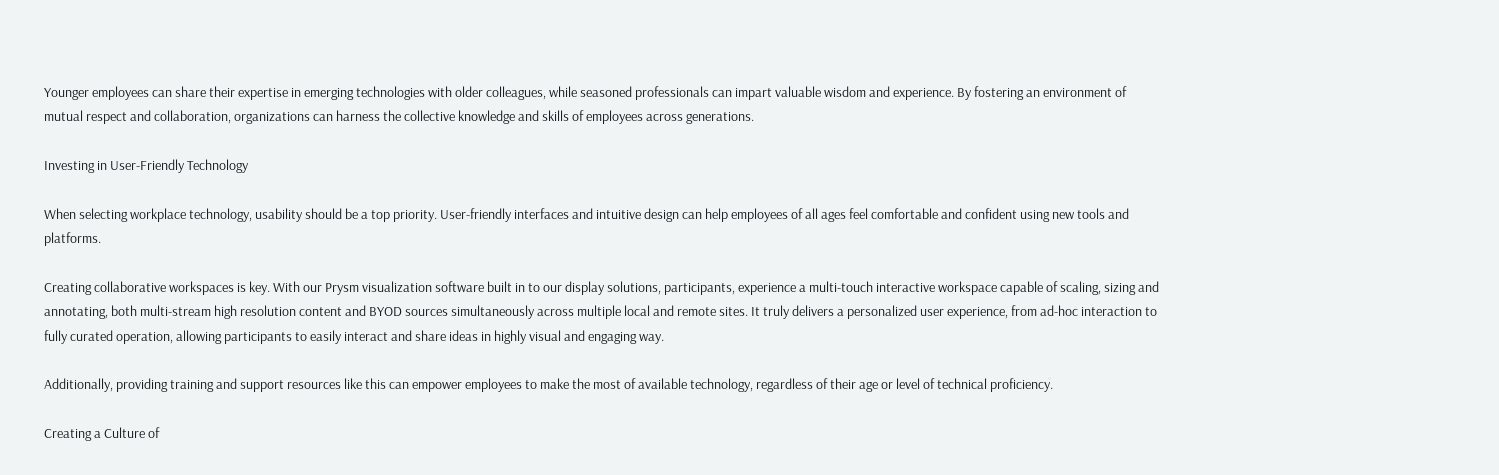Younger employees can share their expertise in emerging technologies with older colleagues, while seasoned professionals can impart valuable wisdom and experience. By fostering an environment of mutual respect and collaboration, organizations can harness the collective knowledge and skills of employees across generations.

Investing in User-Friendly Technology

When selecting workplace technology, usability should be a top priority. User-friendly interfaces and intuitive design can help employees of all ages feel comfortable and confident using new tools and platforms.

Creating collaborative workspaces is key. With our Prysm visualization software built in to our display solutions, participants, experience a multi-touch interactive workspace capable of scaling, sizing and annotating, both multi-stream high resolution content and BYOD sources simultaneously across multiple local and remote sites. It truly delivers a personalized user experience, from ad-hoc interaction to fully curated operation, allowing participants to easily interact and share ideas in highly visual and engaging way.

Additionally, providing training and support resources like this can empower employees to make the most of available technology, regardless of their age or level of technical proficiency.

Creating a Culture of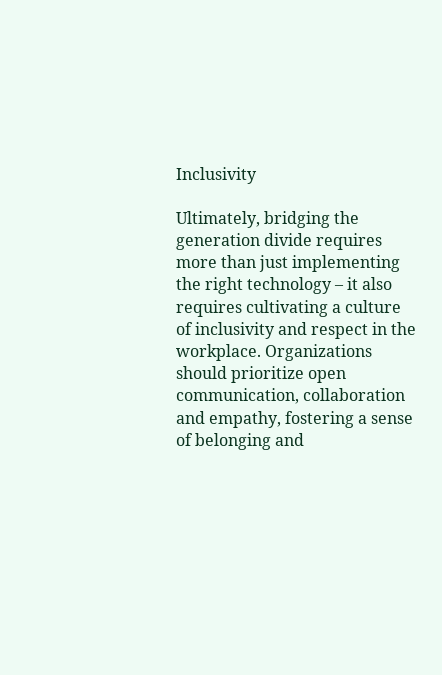Inclusivity

Ultimately, bridging the generation divide requires more than just implementing the right technology – it also requires cultivating a culture of inclusivity and respect in the workplace. Organizations should prioritize open communication, collaboration and empathy, fostering a sense of belonging and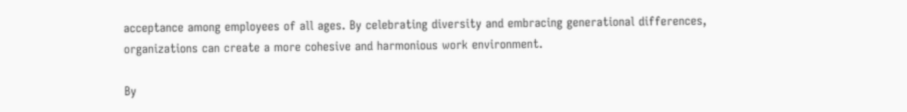acceptance among employees of all ages. By celebrating diversity and embracing generational differences, organizations can create a more cohesive and harmonious work environment.

By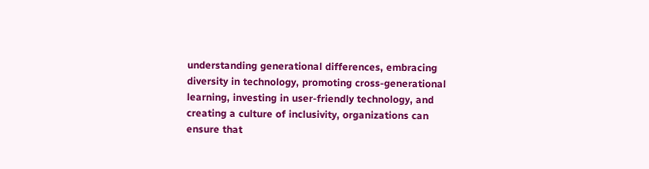understanding generational differences, embracing diversity in technology, promoting cross-generational learning, investing in user-friendly technology, and creating a culture of inclusivity, organizations can ensure that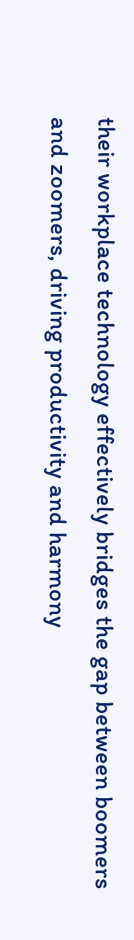their workplace technology effectively bridges the gap between boomers and zoomers, driving productivity and harmony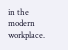in the modern workplace.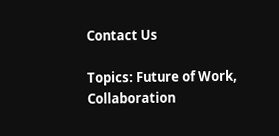Contact Us

Topics: Future of Work, Collaboration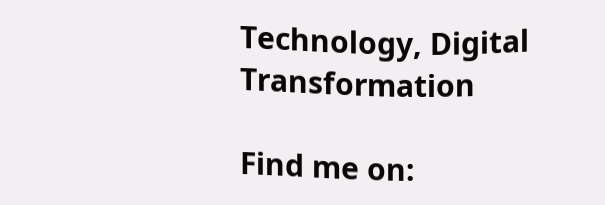Technology, Digital Transformation

Find me on: